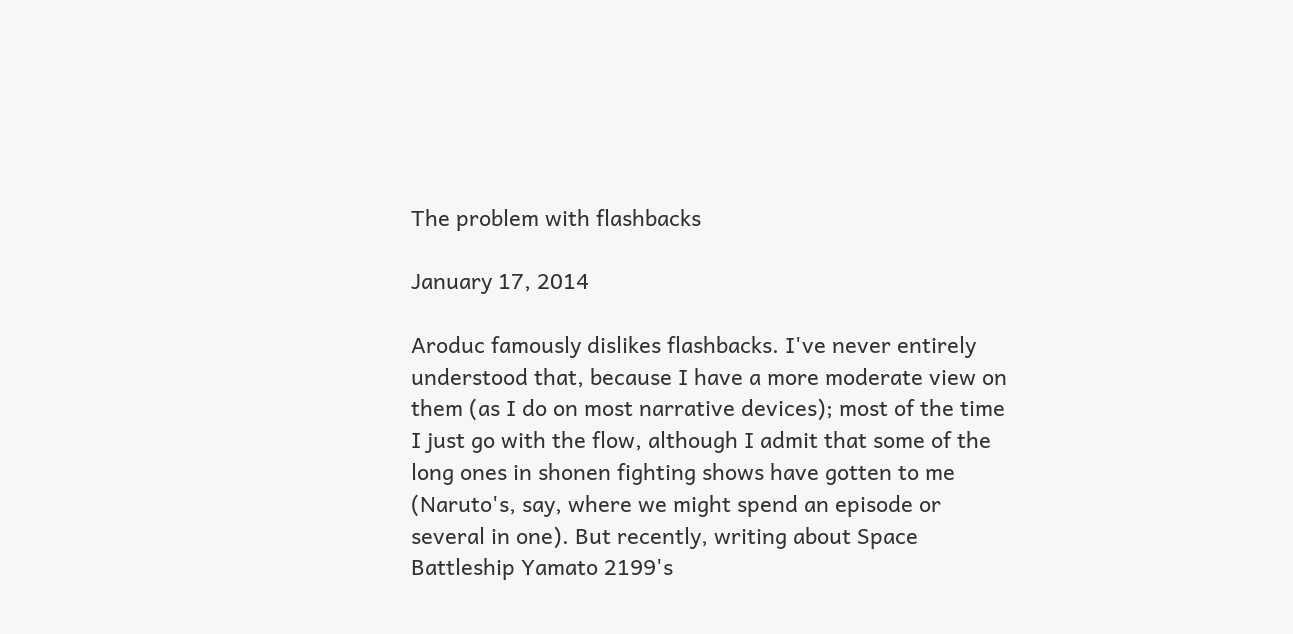The problem with flashbacks

January 17, 2014

Aroduc famously dislikes flashbacks. I've never entirely understood that, because I have a more moderate view on them (as I do on most narrative devices); most of the time I just go with the flow, although I admit that some of the long ones in shonen fighting shows have gotten to me (Naruto's, say, where we might spend an episode or several in one). But recently, writing about Space Battleship Yamato 2199's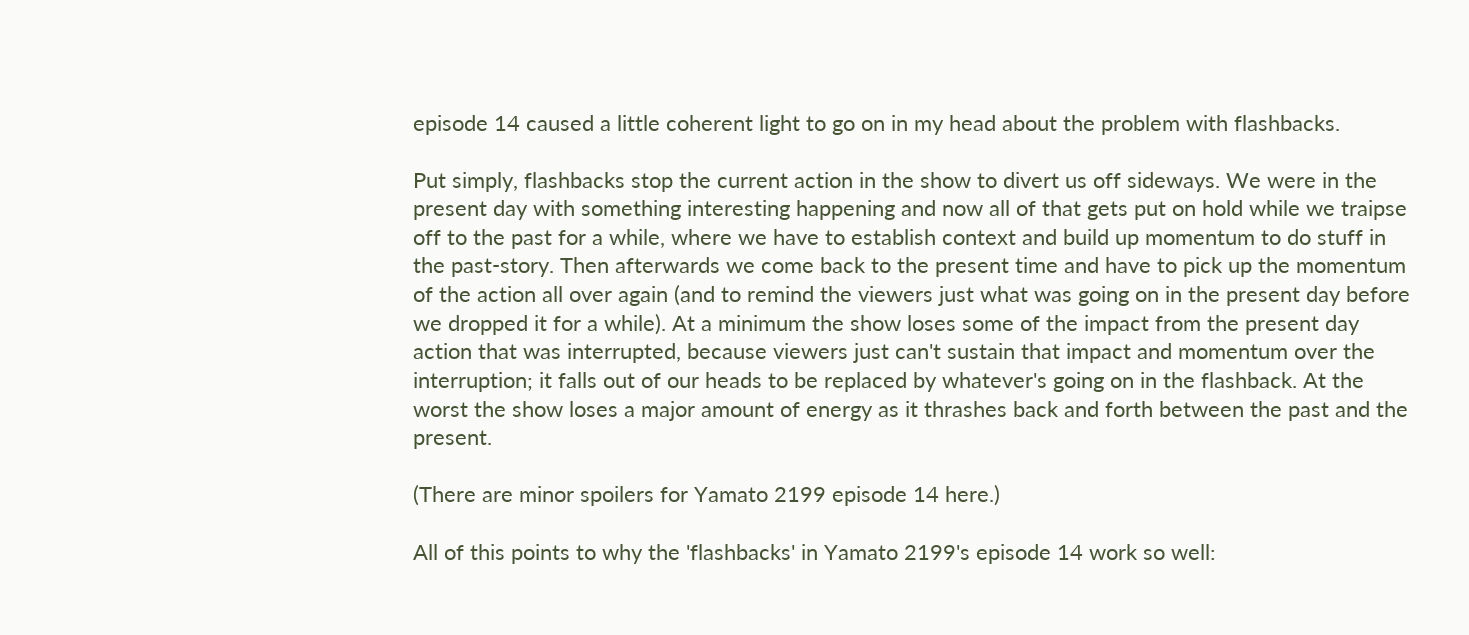episode 14 caused a little coherent light to go on in my head about the problem with flashbacks.

Put simply, flashbacks stop the current action in the show to divert us off sideways. We were in the present day with something interesting happening and now all of that gets put on hold while we traipse off to the past for a while, where we have to establish context and build up momentum to do stuff in the past-story. Then afterwards we come back to the present time and have to pick up the momentum of the action all over again (and to remind the viewers just what was going on in the present day before we dropped it for a while). At a minimum the show loses some of the impact from the present day action that was interrupted, because viewers just can't sustain that impact and momentum over the interruption; it falls out of our heads to be replaced by whatever's going on in the flashback. At the worst the show loses a major amount of energy as it thrashes back and forth between the past and the present.

(There are minor spoilers for Yamato 2199 episode 14 here.)

All of this points to why the 'flashbacks' in Yamato 2199's episode 14 work so well: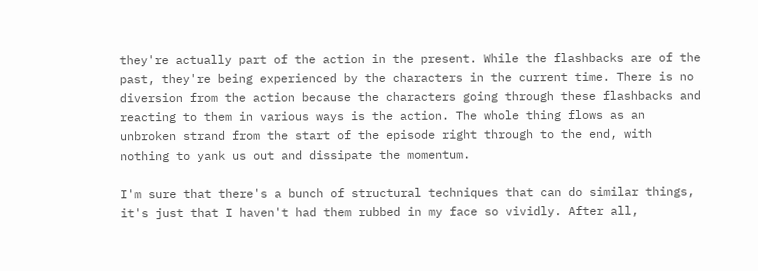they're actually part of the action in the present. While the flashbacks are of the past, they're being experienced by the characters in the current time. There is no diversion from the action because the characters going through these flashbacks and reacting to them in various ways is the action. The whole thing flows as an unbroken strand from the start of the episode right through to the end, with nothing to yank us out and dissipate the momentum.

I'm sure that there's a bunch of structural techniques that can do similar things, it's just that I haven't had them rubbed in my face so vividly. After all,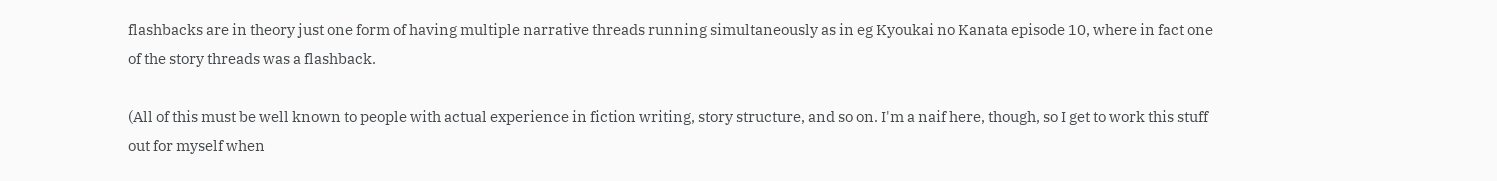flashbacks are in theory just one form of having multiple narrative threads running simultaneously as in eg Kyoukai no Kanata episode 10, where in fact one of the story threads was a flashback.

(All of this must be well known to people with actual experience in fiction writing, story structure, and so on. I'm a naif here, though, so I get to work this stuff out for myself when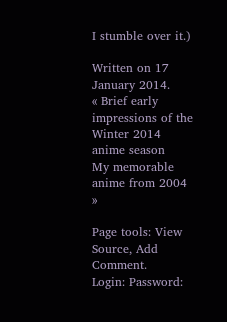I stumble over it.)

Written on 17 January 2014.
« Brief early impressions of the Winter 2014 anime season
My memorable anime from 2004 »

Page tools: View Source, Add Comment.
Login: Password: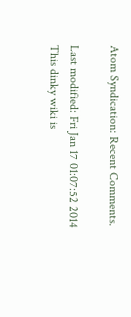Atom Syndication: Recent Comments.

Last modified: Fri Jan 17 01:07:52 2014
This dinky wiki is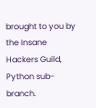brought to you by the Insane Hackers Guild, Python sub-branch.